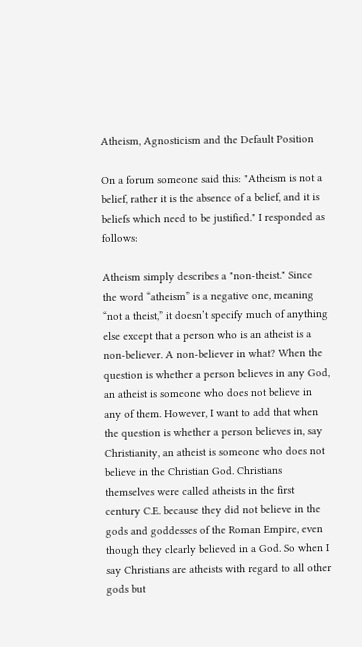Atheism, Agnosticism and the Default Position

On a forum someone said this: "Atheism is not a belief, rather it is the absence of a belief, and it is beliefs which need to be justified." I responded as follows:

Atheism simply describes a "non-theist." Since the word “atheism” is a negative one, meaning “not a theist,” it doesn’t specify much of anything else except that a person who is an atheist is a non-believer. A non-believer in what? When the question is whether a person believes in any God, an atheist is someone who does not believe in any of them. However, I want to add that when the question is whether a person believes in, say Christianity, an atheist is someone who does not believe in the Christian God. Christians themselves were called atheists in the first century C.E. because they did not believe in the gods and goddesses of the Roman Empire, even though they clearly believed in a God. So when I say Christians are atheists with regard to all other gods but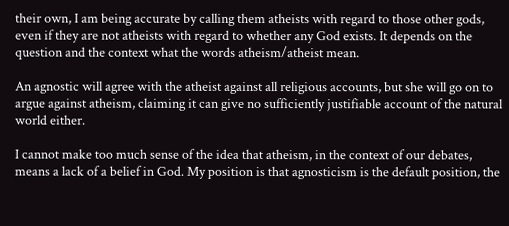their own, I am being accurate by calling them atheists with regard to those other gods, even if they are not atheists with regard to whether any God exists. It depends on the question and the context what the words atheism/atheist mean.

An agnostic will agree with the atheist against all religious accounts, but she will go on to argue against atheism, claiming it can give no sufficiently justifiable account of the natural world either.

I cannot make too much sense of the idea that atheism, in the context of our debates, means a lack of a belief in God. My position is that agnosticism is the default position, the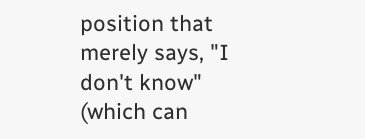position that merely says, "I don't know" (which can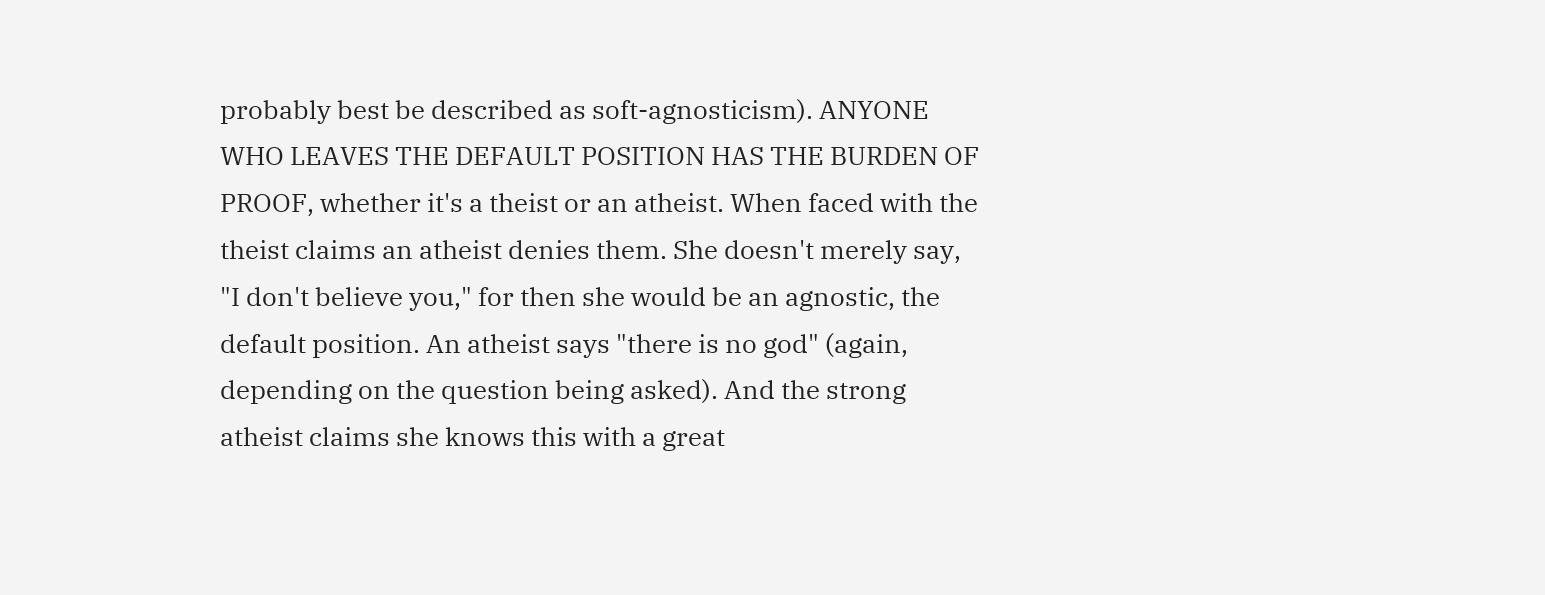probably best be described as soft-agnosticism). ANYONE WHO LEAVES THE DEFAULT POSITION HAS THE BURDEN OF PROOF, whether it's a theist or an atheist. When faced with the theist claims an atheist denies them. She doesn't merely say, "I don't believe you," for then she would be an agnostic, the default position. An atheist says "there is no god" (again, depending on the question being asked). And the strong atheist claims she knows this with a great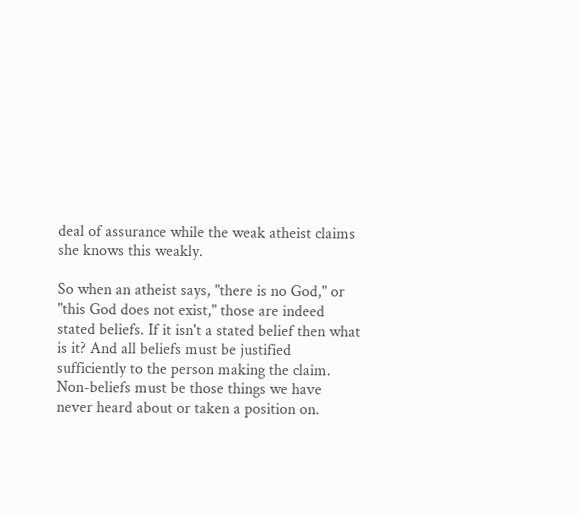deal of assurance while the weak atheist claims she knows this weakly.

So when an atheist says, "there is no God," or "this God does not exist," those are indeed stated beliefs. If it isn't a stated belief then what is it? And all beliefs must be justified sufficiently to the person making the claim. Non-beliefs must be those things we have never heard about or taken a position on.